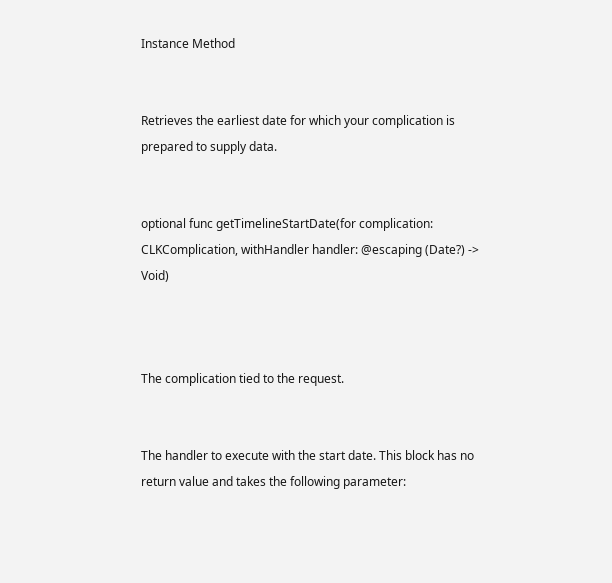Instance Method


Retrieves the earliest date for which your complication is prepared to supply data.


optional func getTimelineStartDate(for complication: CLKComplication, withHandler handler: @escaping (Date?) -> Void)



The complication tied to the request.


The handler to execute with the start date. This block has no return value and takes the following parameter: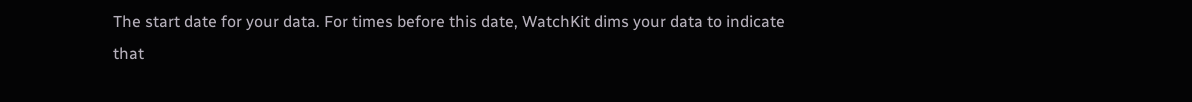The start date for your data. For times before this date, WatchKit dims your data to indicate that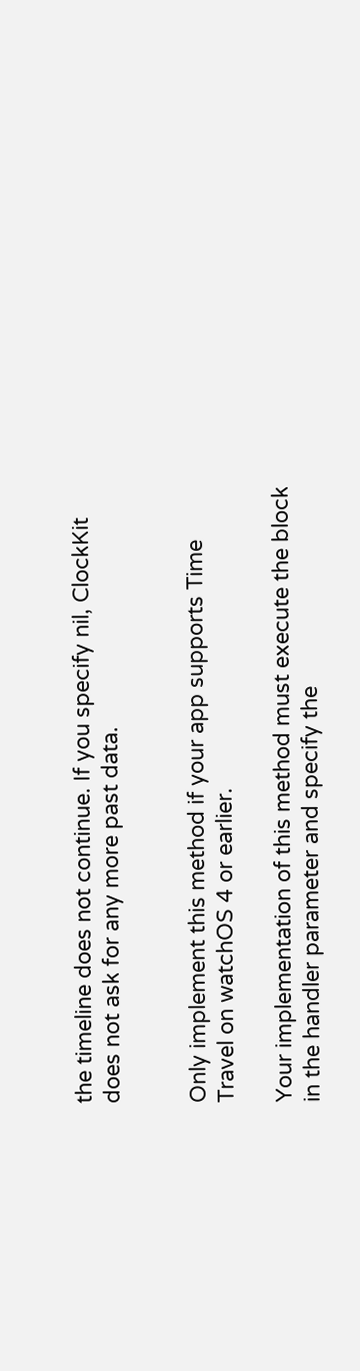the timeline does not continue. If you specify nil, ClockKit does not ask for any more past data.


Only implement this method if your app supports Time Travel on watchOS 4 or earlier.

Your implementation of this method must execute the block in the handler parameter and specify the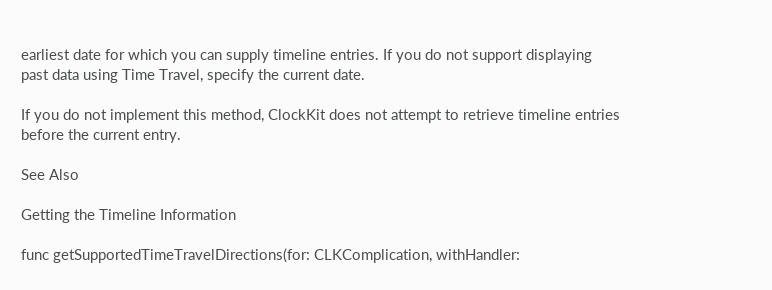earliest date for which you can supply timeline entries. If you do not support displaying past data using Time Travel, specify the current date.

If you do not implement this method, ClockKit does not attempt to retrieve timeline entries before the current entry.

See Also

Getting the Timeline Information

func getSupportedTimeTravelDirections(for: CLKComplication, withHandler: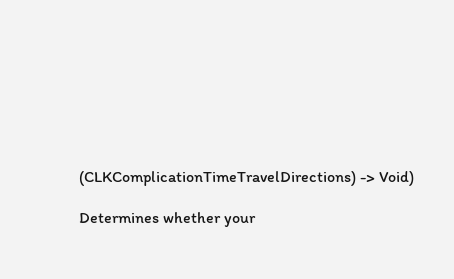(CLKComplicationTimeTravelDirections) -> Void)

Determines whether your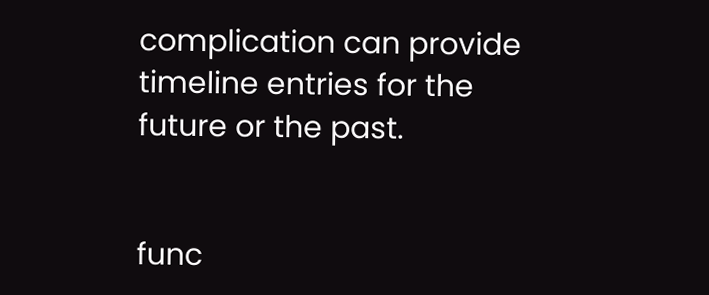complication can provide timeline entries for the future or the past.


func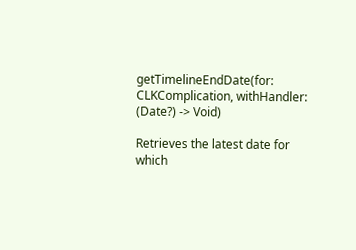getTimelineEndDate(for: CLKComplication, withHandler: (Date?) -> Void)

Retrieves the latest date for which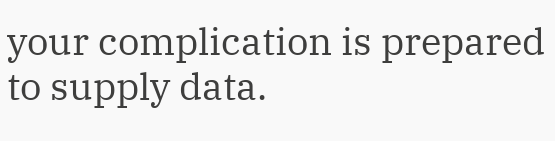your complication is prepared to supply data.